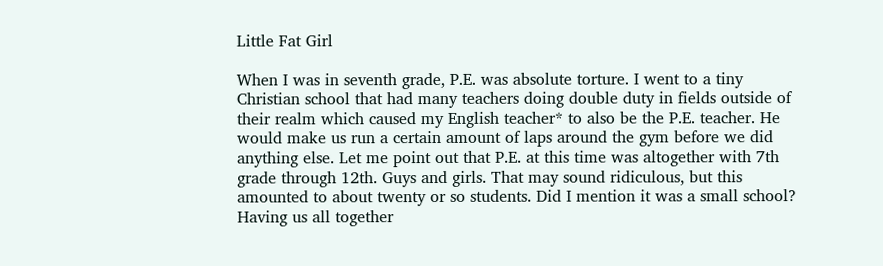Little Fat Girl

When I was in seventh grade, P.E. was absolute torture. I went to a tiny Christian school that had many teachers doing double duty in fields outside of their realm which caused my English teacher* to also be the P.E. teacher. He would make us run a certain amount of laps around the gym before we did anything else. Let me point out that P.E. at this time was altogether with 7th grade through 12th. Guys and girls. That may sound ridiculous, but this amounted to about twenty or so students. Did I mention it was a small school? Having us all together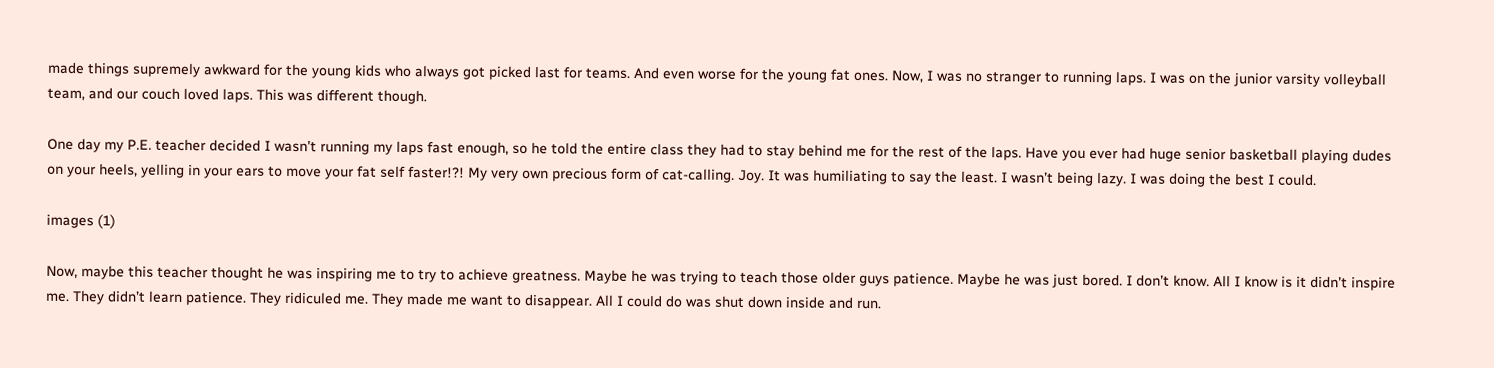made things supremely awkward for the young kids who always got picked last for teams. And even worse for the young fat ones. Now, I was no stranger to running laps. I was on the junior varsity volleyball team, and our couch loved laps. This was different though.

One day my P.E. teacher decided I wasn’t running my laps fast enough, so he told the entire class they had to stay behind me for the rest of the laps. Have you ever had huge senior basketball playing dudes on your heels, yelling in your ears to move your fat self faster!?! My very own precious form of cat-calling. Joy. It was humiliating to say the least. I wasn’t being lazy. I was doing the best I could.

images (1)

Now, maybe this teacher thought he was inspiring me to try to achieve greatness. Maybe he was trying to teach those older guys patience. Maybe he was just bored. I don’t know. All I know is it didn’t inspire me. They didn’t learn patience. They ridiculed me. They made me want to disappear. All I could do was shut down inside and run.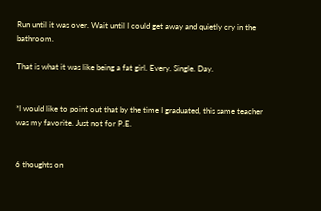Run until it was over. Wait until I could get away and quietly cry in the bathroom.

That is what it was like being a fat girl. Every. Single. Day.


*I would like to point out that by the time I graduated, this same teacher was my favorite. Just not for P.E.


6 thoughts on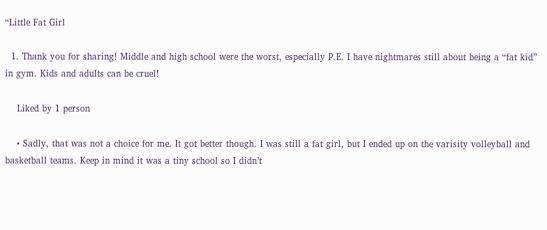“Little Fat Girl

  1. Thank you for sharing! Middle and high school were the worst, especially P.E. I have nightmares still about being a “fat kid” in gym. Kids and adults can be cruel!

    Liked by 1 person

    • Sadly, that was not a choice for me. It got better though. I was still a fat girl, but I ended up on the varisity volleyball and basketball teams. Keep in mind it was a tiny school so I didn’t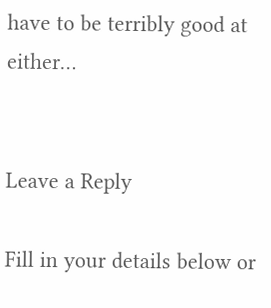have to be terribly good at either…


Leave a Reply

Fill in your details below or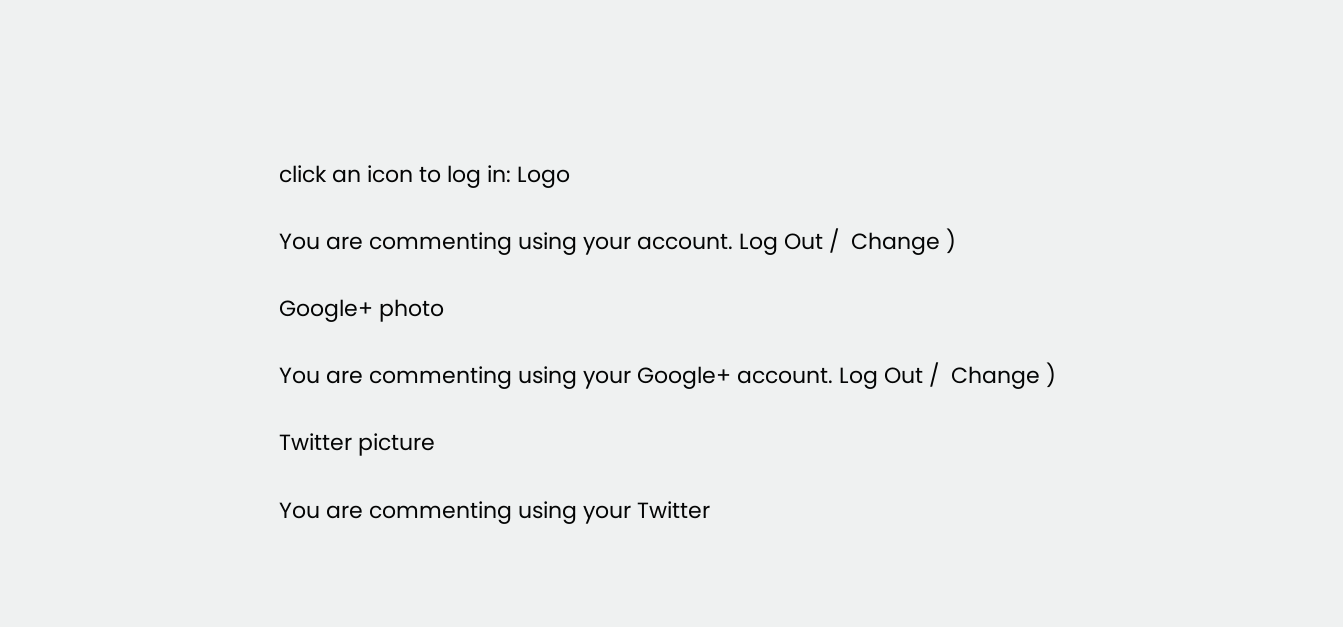click an icon to log in: Logo

You are commenting using your account. Log Out /  Change )

Google+ photo

You are commenting using your Google+ account. Log Out /  Change )

Twitter picture

You are commenting using your Twitter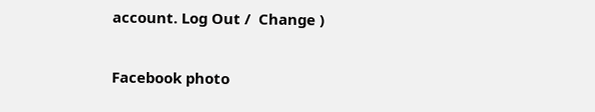account. Log Out /  Change )

Facebook photo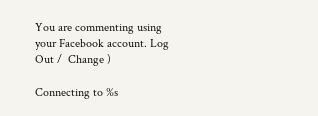You are commenting using your Facebook account. Log Out /  Change )

Connecting to %s